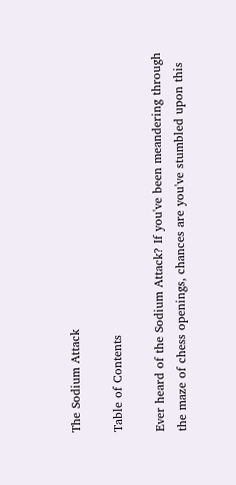The Sodium Attack

Table of Contents

Ever heard of the Sodium Attack? If you've been meandering through the maze of chess openings, chances are you've stumbled upon this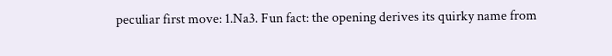peculiar first move: 1.Na3. Fun fact: the opening derives its quirky name from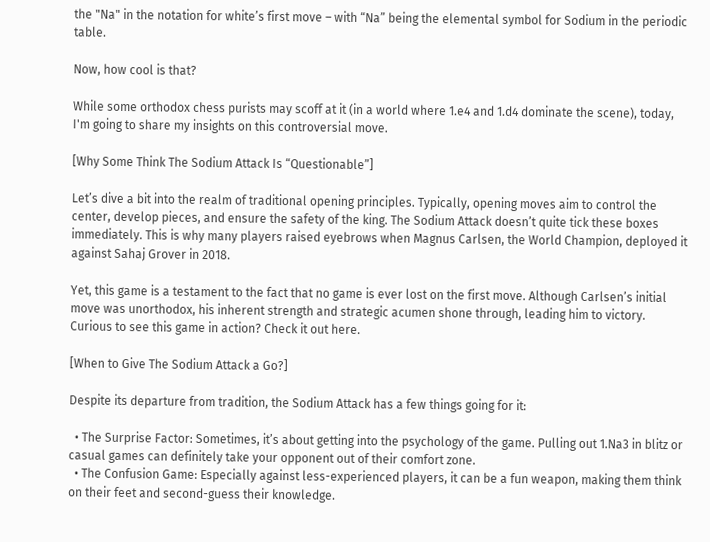the "Na" in the notation for white’s first move – with “Na” being the elemental symbol for Sodium in the periodic table.

Now, how cool is that?

While some orthodox chess purists may scoff at it (in a world where 1.e4 and 1.d4 dominate the scene), today, I'm going to share my insights on this controversial move.

[Why Some Think The Sodium Attack Is “Questionable”]

Let’s dive a bit into the realm of traditional opening principles. Typically, opening moves aim to control the center, develop pieces, and ensure the safety of the king. The Sodium Attack doesn’t quite tick these boxes immediately. This is why many players raised eyebrows when Magnus Carlsen, the World Champion, deployed it against Sahaj Grover in 2018.

Yet, this game is a testament to the fact that no game is ever lost on the first move. Although Carlsen’s initial move was unorthodox, his inherent strength and strategic acumen shone through, leading him to victory. Curious to see this game in action? Check it out here.

[When to Give The Sodium Attack a Go?]

Despite its departure from tradition, the Sodium Attack has a few things going for it:

  • The Surprise Factor: Sometimes, it’s about getting into the psychology of the game. Pulling out 1.Na3 in blitz or casual games can definitely take your opponent out of their comfort zone.
  • The Confusion Game: Especially against less-experienced players, it can be a fun weapon, making them think on their feet and second-guess their knowledge.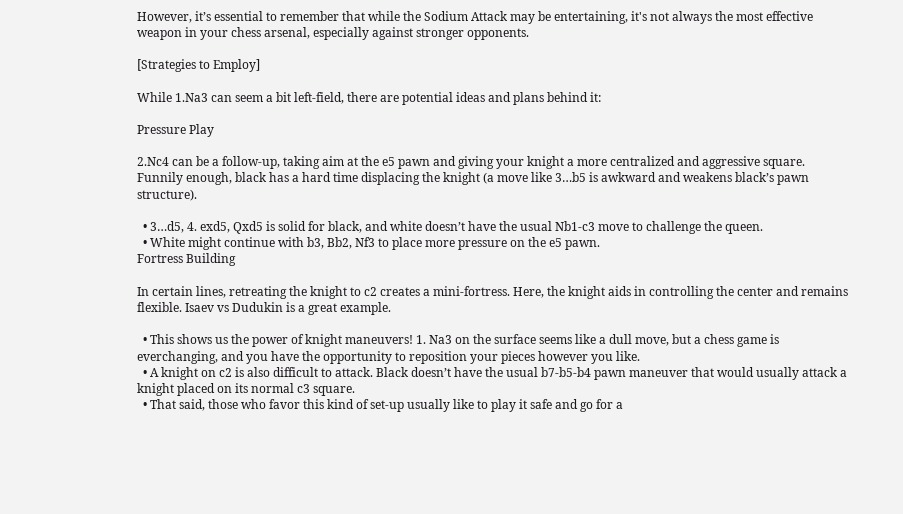However, it’s essential to remember that while the Sodium Attack may be entertaining, it's not always the most effective weapon in your chess arsenal, especially against stronger opponents.

[Strategies to Employ]

While 1.Na3 can seem a bit left-field, there are potential ideas and plans behind it:

Pressure Play

2.Nc4 can be a follow-up, taking aim at the e5 pawn and giving your knight a more centralized and aggressive square. Funnily enough, black has a hard time displacing the knight (a move like 3…b5 is awkward and weakens black’s pawn structure).

  • 3…d5, 4. exd5, Qxd5 is solid for black, and white doesn’t have the usual Nb1-c3 move to challenge the queen.
  • White might continue with b3, Bb2, Nf3 to place more pressure on the e5 pawn.
Fortress Building

In certain lines, retreating the knight to c2 creates a mini-fortress. Here, the knight aids in controlling the center and remains flexible. Isaev vs Dudukin is a great example.

  • This shows us the power of knight maneuvers! 1. Na3 on the surface seems like a dull move, but a chess game is everchanging, and you have the opportunity to reposition your pieces however you like.
  • A knight on c2 is also difficult to attack. Black doesn’t have the usual b7-b5-b4 pawn maneuver that would usually attack a knight placed on its normal c3 square.
  • That said, those who favor this kind of set-up usually like to play it safe and go for a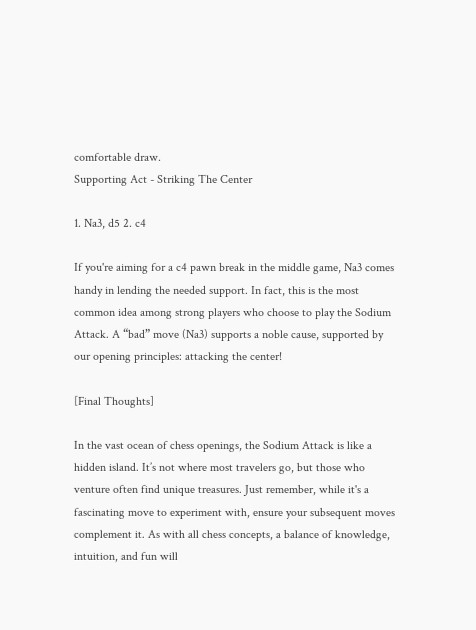comfortable draw.
Supporting Act - Striking The Center

1. Na3, d5 2. c4

If you're aiming for a c4 pawn break in the middle game, Na3 comes handy in lending the needed support. In fact, this is the most common idea among strong players who choose to play the Sodium Attack. A “bad” move (Na3) supports a noble cause, supported by our opening principles: attacking the center!

[Final Thoughts]

In the vast ocean of chess openings, the Sodium Attack is like a hidden island. It’s not where most travelers go, but those who venture often find unique treasures. Just remember, while it's a fascinating move to experiment with, ensure your subsequent moves complement it. As with all chess concepts, a balance of knowledge, intuition, and fun will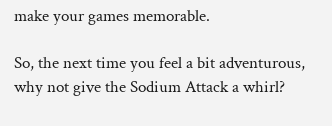make your games memorable.

So, the next time you feel a bit adventurous, why not give the Sodium Attack a whirl?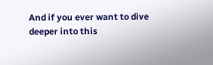And if you ever want to dive deeper into this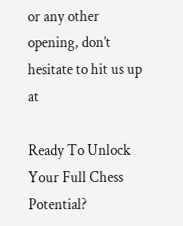or any other opening, don’t hesitate to hit us up at

Ready To Unlock Your Full Chess Potential?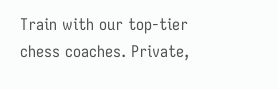Train with our top-tier chess coaches. Private,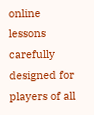online lessons carefully designed for players of all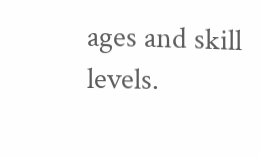ages and skill levels.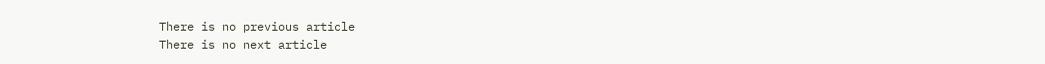There is no previous article
There is no next article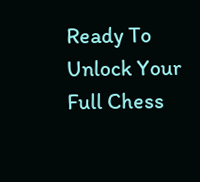Ready To Unlock Your Full Chess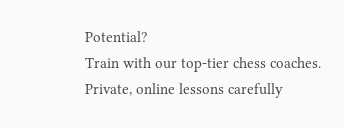Potential?
Train with our top-tier chess coaches. Private, online lessons carefully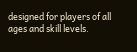designed for players of all ages and skill levels.